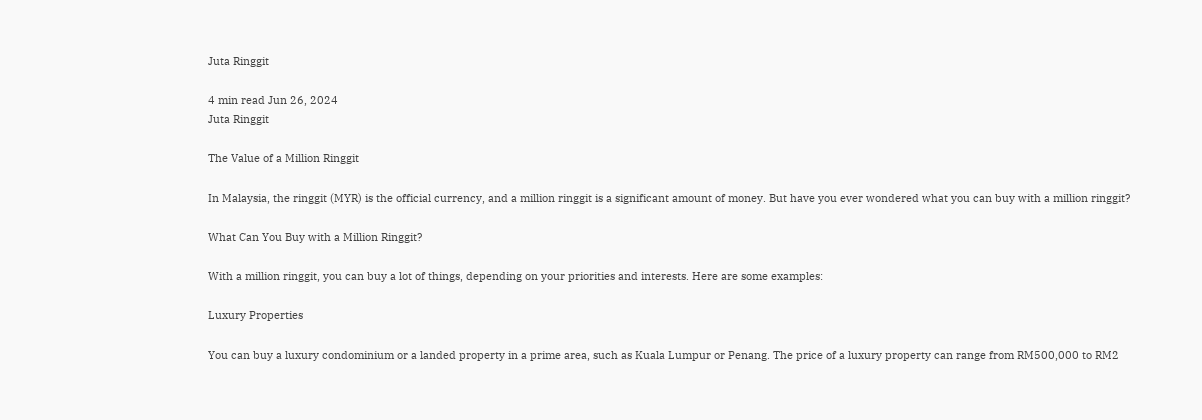Juta Ringgit

4 min read Jun 26, 2024
Juta Ringgit

The Value of a Million Ringgit

In Malaysia, the ringgit (MYR) is the official currency, and a million ringgit is a significant amount of money. But have you ever wondered what you can buy with a million ringgit?

What Can You Buy with a Million Ringgit?

With a million ringgit, you can buy a lot of things, depending on your priorities and interests. Here are some examples:

Luxury Properties

You can buy a luxury condominium or a landed property in a prime area, such as Kuala Lumpur or Penang. The price of a luxury property can range from RM500,000 to RM2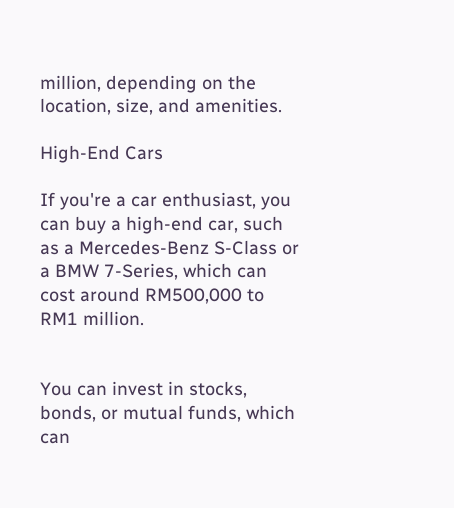million, depending on the location, size, and amenities.

High-End Cars

If you're a car enthusiast, you can buy a high-end car, such as a Mercedes-Benz S-Class or a BMW 7-Series, which can cost around RM500,000 to RM1 million.


You can invest in stocks, bonds, or mutual funds, which can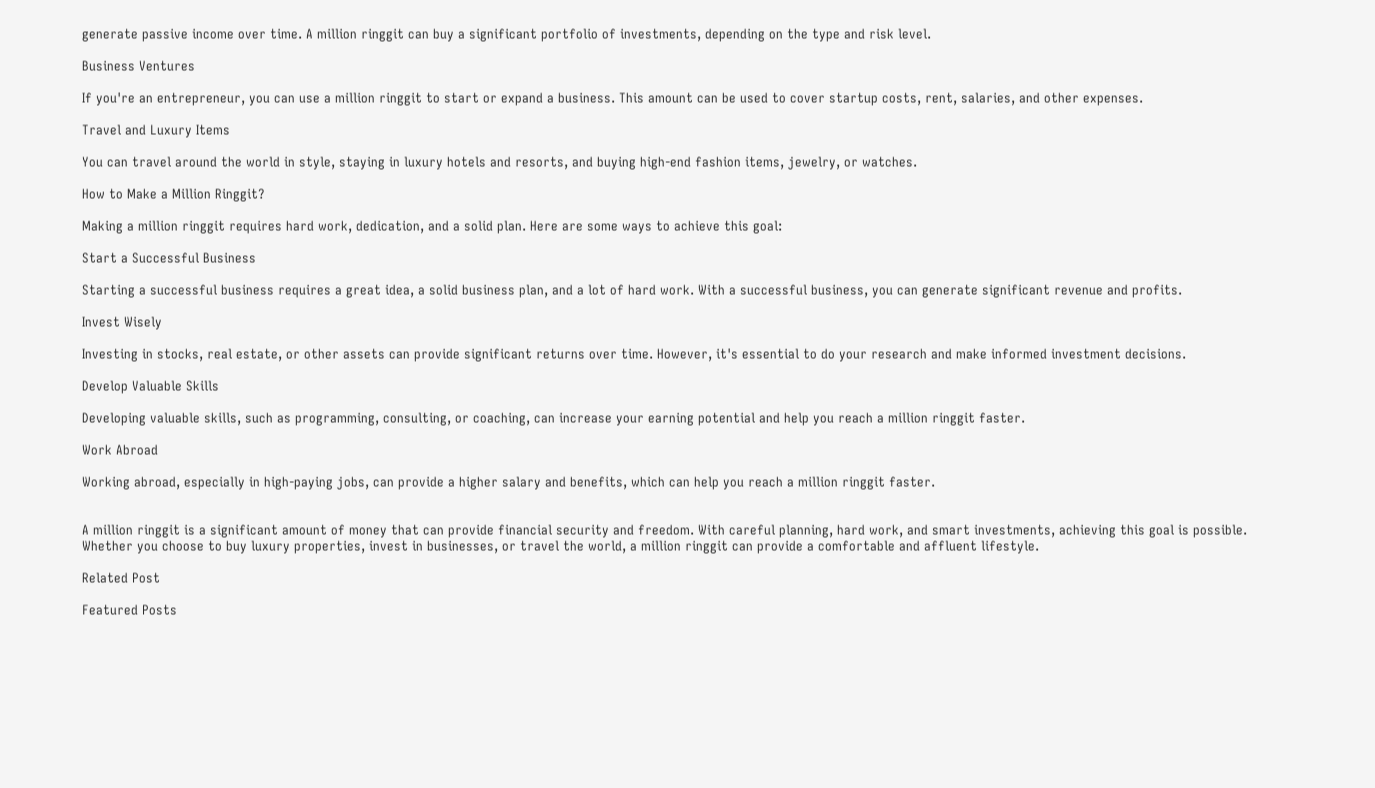generate passive income over time. A million ringgit can buy a significant portfolio of investments, depending on the type and risk level.

Business Ventures

If you're an entrepreneur, you can use a million ringgit to start or expand a business. This amount can be used to cover startup costs, rent, salaries, and other expenses.

Travel and Luxury Items

You can travel around the world in style, staying in luxury hotels and resorts, and buying high-end fashion items, jewelry, or watches.

How to Make a Million Ringgit?

Making a million ringgit requires hard work, dedication, and a solid plan. Here are some ways to achieve this goal:

Start a Successful Business

Starting a successful business requires a great idea, a solid business plan, and a lot of hard work. With a successful business, you can generate significant revenue and profits.

Invest Wisely

Investing in stocks, real estate, or other assets can provide significant returns over time. However, it's essential to do your research and make informed investment decisions.

Develop Valuable Skills

Developing valuable skills, such as programming, consulting, or coaching, can increase your earning potential and help you reach a million ringgit faster.

Work Abroad

Working abroad, especially in high-paying jobs, can provide a higher salary and benefits, which can help you reach a million ringgit faster.


A million ringgit is a significant amount of money that can provide financial security and freedom. With careful planning, hard work, and smart investments, achieving this goal is possible. Whether you choose to buy luxury properties, invest in businesses, or travel the world, a million ringgit can provide a comfortable and affluent lifestyle.

Related Post

Featured Posts